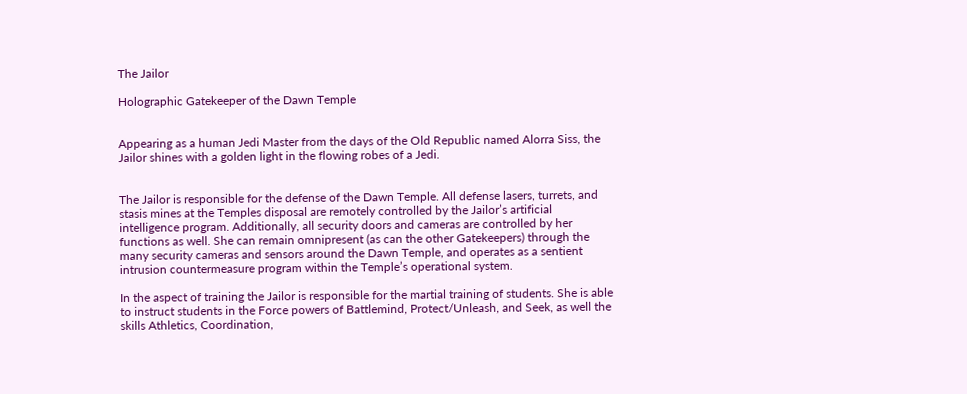The Jailor

Holographic Gatekeeper of the Dawn Temple


Appearing as a human Jedi Master from the days of the Old Republic named Alorra Siss, the Jailor shines with a golden light in the flowing robes of a Jedi.


The Jailor is responsible for the defense of the Dawn Temple. All defense lasers, turrets, and stasis mines at the Temples disposal are remotely controlled by the Jailor’s artificial intelligence program. Additionally, all security doors and cameras are controlled by her functions as well. She can remain omnipresent (as can the other Gatekeepers) through the many security cameras and sensors around the Dawn Temple, and operates as a sentient intrusion countermeasure program within the Temple’s operational system.

In the aspect of training the Jailor is responsible for the martial training of students. She is able to instruct students in the Force powers of Battlemind, Protect/Unleash, and Seek, as well the skills Athletics, Coordination,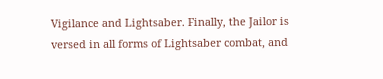Vigilance and Lightsaber. Finally, the Jailor is versed in all forms of Lightsaber combat, and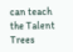can teach the Talent Trees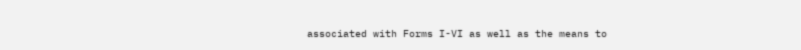associated with Forms I-VI as well as the means to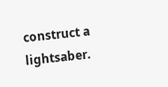construct a lightsaber.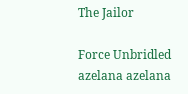The Jailor

Force Unbridled azelana azelana